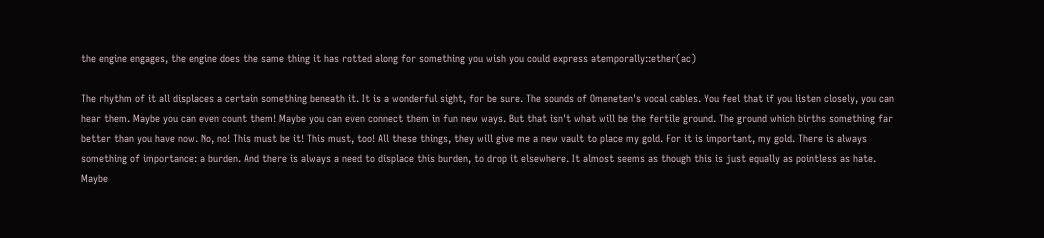the engine engages, the engine does the same thing it has rotted along for something you wish you could express atemporally::ether(ac)

The rhythm of it all displaces a certain something beneath it. It is a wonderful sight, for be sure. The sounds of Omeneten's vocal cables. You feel that if you listen closely, you can hear them. Maybe you can even count them! Maybe you can even connect them in fun new ways. But that isn't what will be the fertile ground. The ground which births something far better than you have now. No, no! This must be it! This must, too! All these things, they will give me a new vault to place my gold. For it is important, my gold. There is always something of importance: a burden. And there is always a need to displace this burden, to drop it elsewhere. It almost seems as though this is just equally as pointless as hate. Maybe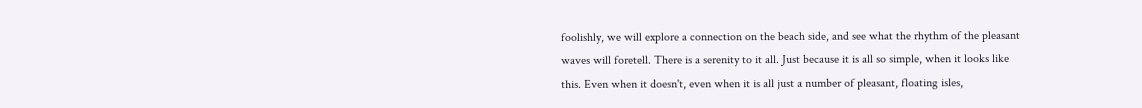foolishly, we will explore a connection on the beach side, and see what the rhythm of the pleasant waves will foretell. There is a serenity to it all. Just because it is all so simple, when it looks like this. Even when it doesn't, even when it is all just a number of pleasant, floating isles,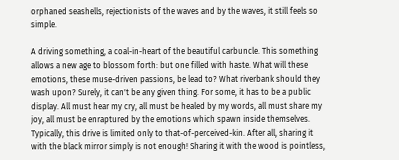orphaned seashells, rejectionists of the waves and by the waves, it still feels so simple.

A driving something, a coal-in-heart of the beautiful carbuncle. This something allows a new age to blossom forth: but one filled with haste. What will these emotions, these muse-driven passions, be lead to? What riverbank should they wash upon? Surely, it can't be any given thing. For some, it has to be a public display. All must hear my cry, all must be healed by my words, all must share my joy, all must be enraptured by the emotions which spawn inside themselves. Typically, this drive is limited only to that-of-perceived-kin. After all, sharing it with the black mirror simply is not enough! Sharing it with the wood is pointless,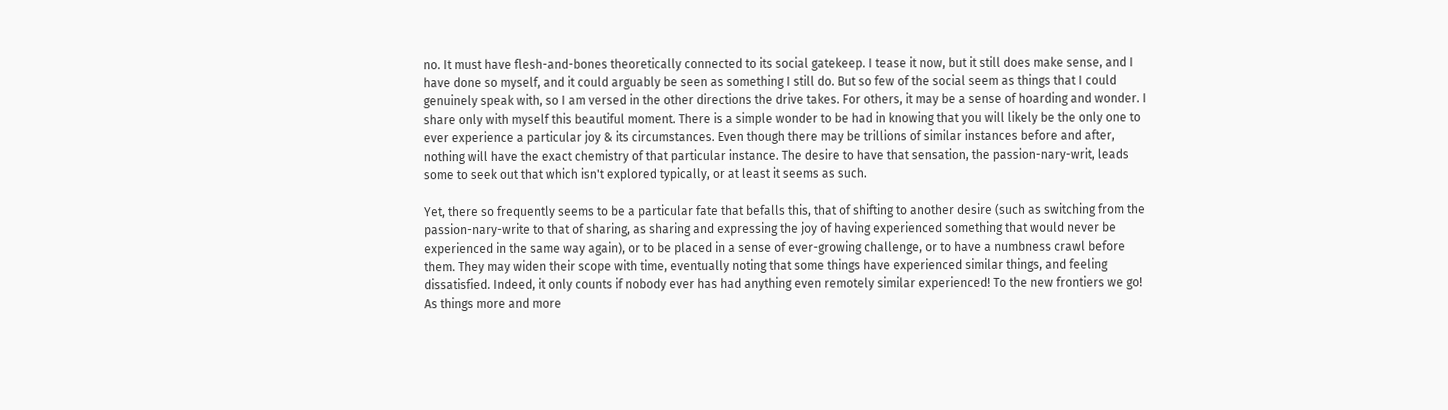no. It must have flesh-and-bones theoretically connected to its social gatekeep. I tease it now, but it still does make sense, and I have done so myself, and it could arguably be seen as something I still do. But so few of the social seem as things that I could genuinely speak with, so I am versed in the other directions the drive takes. For others, it may be a sense of hoarding and wonder. I share only with myself this beautiful moment. There is a simple wonder to be had in knowing that you will likely be the only one to ever experience a particular joy & its circumstances. Even though there may be trillions of similar instances before and after, nothing will have the exact chemistry of that particular instance. The desire to have that sensation, the passion-nary-writ, leads some to seek out that which isn't explored typically, or at least it seems as such.

Yet, there so frequently seems to be a particular fate that befalls this, that of shifting to another desire (such as switching from the passion-nary-write to that of sharing, as sharing and expressing the joy of having experienced something that would never be experienced in the same way again), or to be placed in a sense of ever-growing challenge, or to have a numbness crawl before them. They may widen their scope with time, eventually noting that some things have experienced similar things, and feeling dissatisfied. Indeed, it only counts if nobody ever has had anything even remotely similar experienced! To the new frontiers we go! As things more and more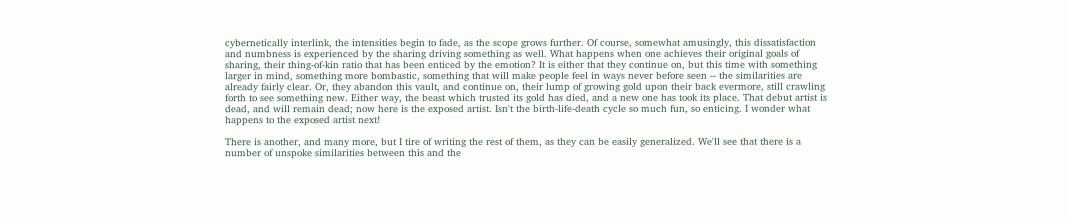cybernetically interlink, the intensities begin to fade, as the scope grows further. Of course, somewhat amusingly, this dissatisfaction and numbness is experienced by the sharing driving something as well. What happens when one achieves their original goals of sharing, their thing-of-kin ratio that has been enticed by the emotion? It is either that they continue on, but this time with something larger in mind, something more bombastic, something that will make people feel in ways never before seen -- the similarities are already fairly clear. Or, they abandon this vault, and continue on, their lump of growing gold upon their back evermore, still crawling forth to see something new. Either way, the beast which trusted its gold has died, and a new one has took its place. That debut artist is dead, and will remain dead; now here is the exposed artist. Isn't the birth-life-death cycle so much fun, so enticing. I wonder what happens to the exposed artist next!

There is another, and many more, but I tire of writing the rest of them, as they can be easily generalized. We'll see that there is a number of unspoke similarities between this and the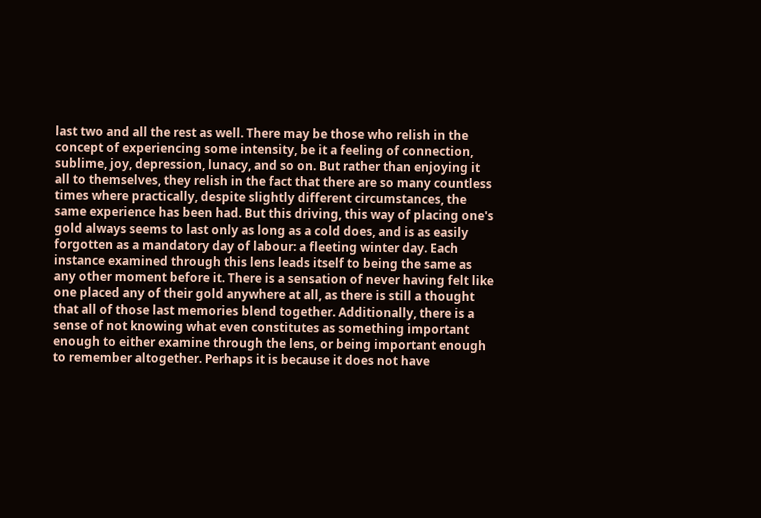last two and all the rest as well. There may be those who relish in the concept of experiencing some intensity, be it a feeling of connection, sublime, joy, depression, lunacy, and so on. But rather than enjoying it all to themselves, they relish in the fact that there are so many countless times where practically, despite slightly different circumstances, the same experience has been had. But this driving, this way of placing one's gold always seems to last only as long as a cold does, and is as easily forgotten as a mandatory day of labour: a fleeting winter day. Each instance examined through this lens leads itself to being the same as any other moment before it. There is a sensation of never having felt like one placed any of their gold anywhere at all, as there is still a thought that all of those last memories blend together. Additionally, there is a sense of not knowing what even constitutes as something important enough to either examine through the lens, or being important enough to remember altogether. Perhaps it is because it does not have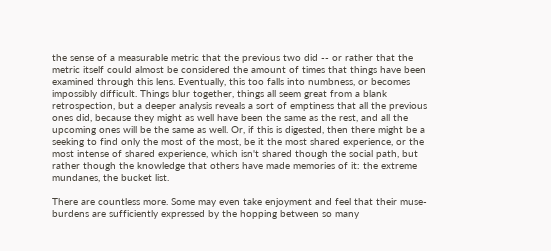the sense of a measurable metric that the previous two did -- or rather that the metric itself could almost be considered the amount of times that things have been examined through this lens. Eventually, this too falls into numbness, or becomes impossibly difficult. Things blur together, things all seem great from a blank retrospection, but a deeper analysis reveals a sort of emptiness that all the previous ones did, because they might as well have been the same as the rest, and all the upcoming ones will be the same as well. Or, if this is digested, then there might be a seeking to find only the most of the most, be it the most shared experience, or the most intense of shared experience, which isn't shared though the social path, but rather though the knowledge that others have made memories of it: the extreme mundanes, the bucket list.

There are countless more. Some may even take enjoyment and feel that their muse-burdens are sufficiently expressed by the hopping between so many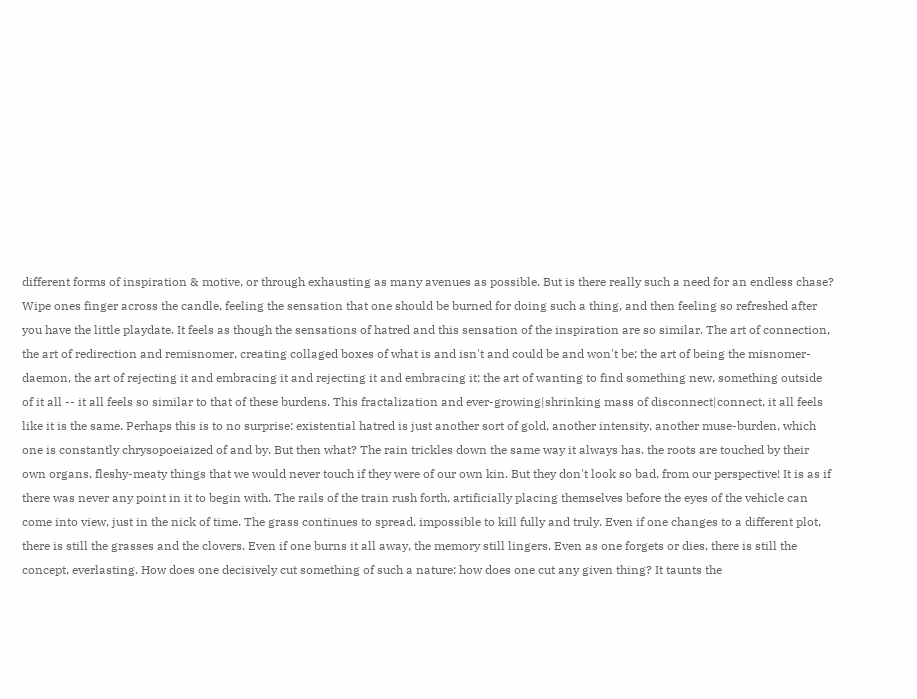different forms of inspiration & motive, or through exhausting as many avenues as possible. But is there really such a need for an endless chase? Wipe ones finger across the candle, feeling the sensation that one should be burned for doing such a thing, and then feeling so refreshed after you have the little playdate. It feels as though the sensations of hatred and this sensation of the inspiration are so similar. The art of connection, the art of redirection and remisnomer, creating collaged boxes of what is and isn't and could be and won't be; the art of being the misnomer-daemon, the art of rejecting it and embracing it and rejecting it and embracing it; the art of wanting to find something new, something outside of it all -- it all feels so similar to that of these burdens. This fractalization and ever-growing|shrinking mass of disconnect|connect, it all feels like it is the same. Perhaps this is to no surprise: existential hatred is just another sort of gold, another intensity, another muse-burden, which one is constantly chrysopoeiaized of and by. But then what? The rain trickles down the same way it always has. the roots are touched by their own organs, fleshy-meaty things that we would never touch if they were of our own kin. But they don't look so bad, from our perspective! It is as if there was never any point in it to begin with. The rails of the train rush forth, artificially placing themselves before the eyes of the vehicle can come into view, just in the nick of time. The grass continues to spread, impossible to kill fully and truly. Even if one changes to a different plot, there is still the grasses and the clovers. Even if one burns it all away, the memory still lingers. Even as one forgets or dies, there is still the concept, everlasting. How does one decisively cut something of such a nature: how does one cut any given thing? It taunts the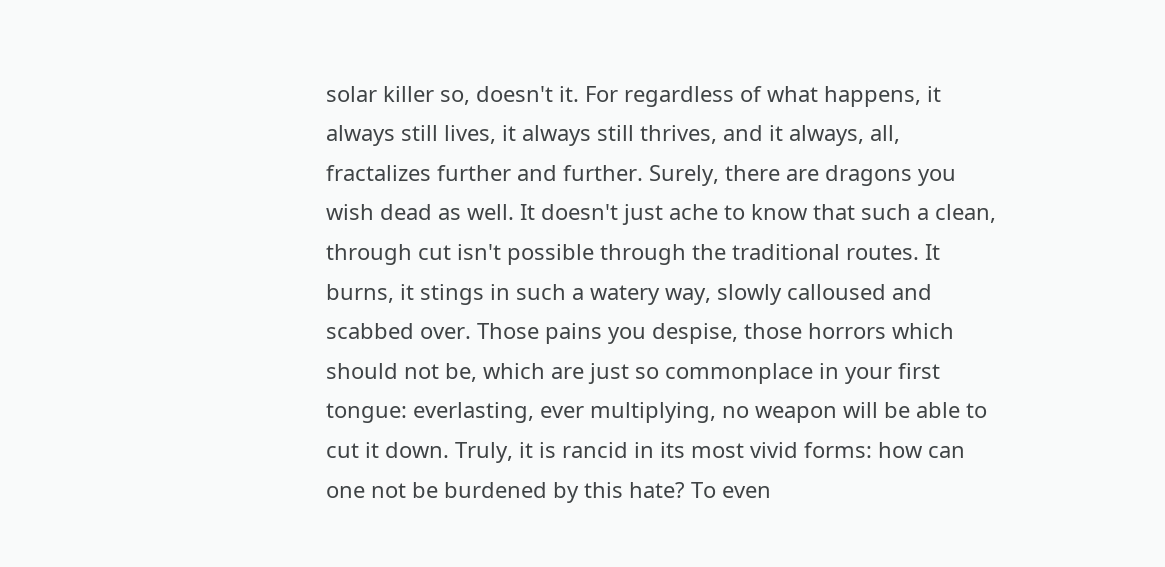solar killer so, doesn't it. For regardless of what happens, it always still lives, it always still thrives, and it always, all, fractalizes further and further. Surely, there are dragons you wish dead as well. It doesn't just ache to know that such a clean, through cut isn't possible through the traditional routes. It burns, it stings in such a watery way, slowly calloused and scabbed over. Those pains you despise, those horrors which should not be, which are just so commonplace in your first tongue: everlasting, ever multiplying, no weapon will be able to cut it down. Truly, it is rancid in its most vivid forms: how can one not be burdened by this hate? To even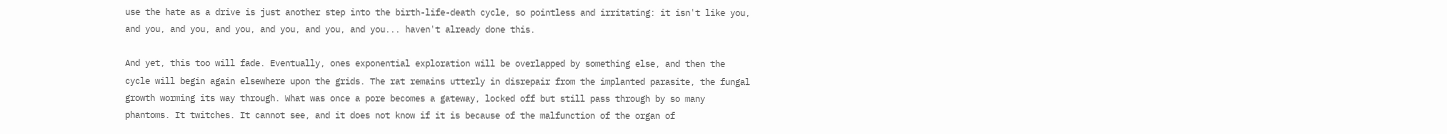use the hate as a drive is just another step into the birth-life-death cycle, so pointless and irritating: it isn't like you, and you, and you, and you, and you, and you, and you... haven't already done this.

And yet, this too will fade. Eventually, ones exponential exploration will be overlapped by something else, and then the cycle will begin again elsewhere upon the grids. The rat remains utterly in disrepair from the implanted parasite, the fungal growth worming its way through. What was once a pore becomes a gateway, locked off but still pass through by so many phantoms. It twitches. It cannot see, and it does not know if it is because of the malfunction of the organ of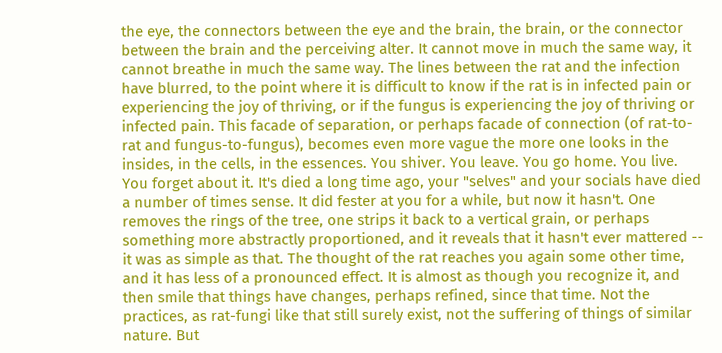the eye, the connectors between the eye and the brain, the brain, or the connector between the brain and the perceiving alter. It cannot move in much the same way, it cannot breathe in much the same way. The lines between the rat and the infection have blurred, to the point where it is difficult to know if the rat is in infected pain or experiencing the joy of thriving, or if the fungus is experiencing the joy of thriving or infected pain. This facade of separation, or perhaps facade of connection (of rat-to-rat and fungus-to-fungus), becomes even more vague the more one looks in the insides, in the cells, in the essences. You shiver. You leave. You go home. You live. You forget about it. It's died a long time ago, your "selves" and your socials have died a number of times sense. It did fester at you for a while, but now it hasn't. One removes the rings of the tree, one strips it back to a vertical grain, or perhaps something more abstractly proportioned, and it reveals that it hasn't ever mattered -- it was as simple as that. The thought of the rat reaches you again some other time, and it has less of a pronounced effect. It is almost as though you recognize it, and then smile that things have changes, perhaps refined, since that time. Not the practices, as rat-fungi like that still surely exist, not the suffering of things of similar nature. But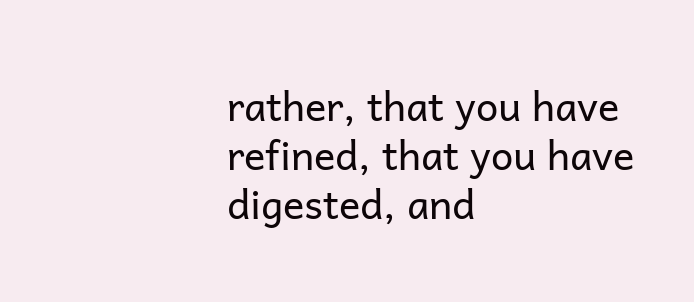rather, that you have refined, that you have digested, and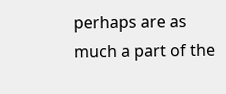perhaps are as much a part of the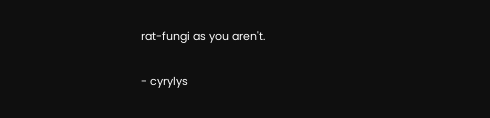rat-fungi as you aren't.

- cyrylys